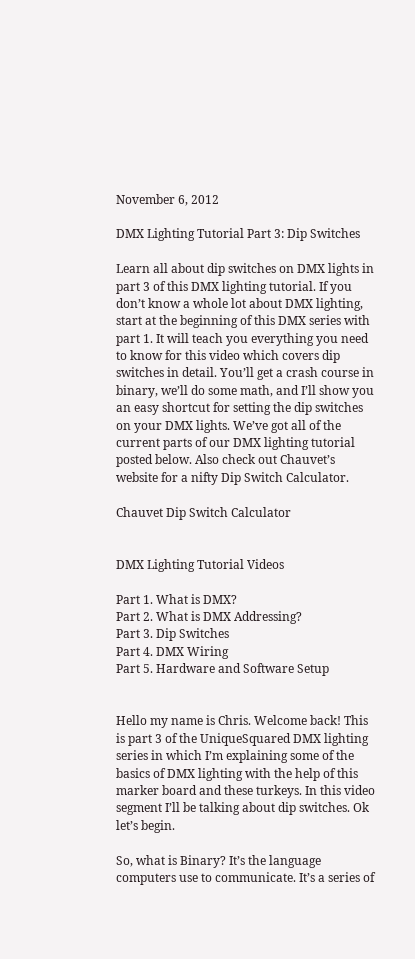November 6, 2012

DMX Lighting Tutorial Part 3: Dip Switches

Learn all about dip switches on DMX lights in part 3 of this DMX lighting tutorial. If you don’t know a whole lot about DMX lighting, start at the beginning of this DMX series with part 1. It will teach you everything you need to know for this video which covers dip switches in detail. You’ll get a crash course in binary, we’ll do some math, and I’ll show you an easy shortcut for setting the dip switches on your DMX lights. We’ve got all of the current parts of our DMX lighting tutorial posted below. Also check out Chauvet’s website for a nifty Dip Switch Calculator.

Chauvet Dip Switch Calculator


DMX Lighting Tutorial Videos

Part 1. What is DMX?
Part 2. What is DMX Addressing?
Part 3. Dip Switches
Part 4. DMX Wiring
Part 5. Hardware and Software Setup


Hello my name is Chris. Welcome back! This is part 3 of the UniqueSquared DMX lighting series in which I’m explaining some of the basics of DMX lighting with the help of this marker board and these turkeys. In this video segment I’ll be talking about dip switches. Ok let’s begin.

So, what is Binary? It’s the language computers use to communicate. It’s a series of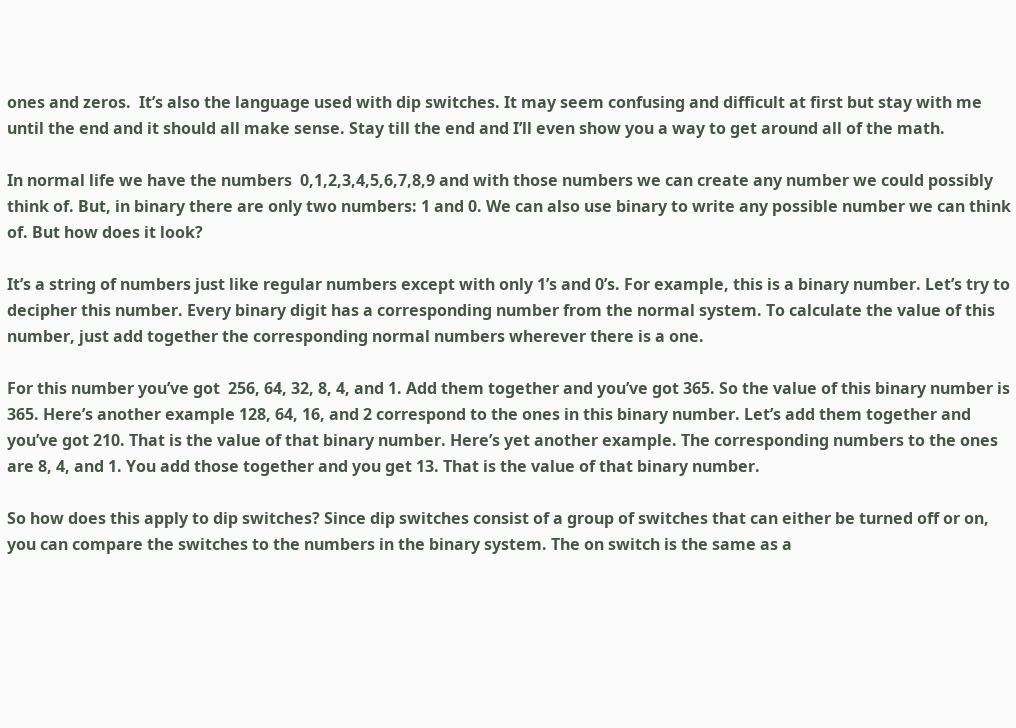ones and zeros.  It’s also the language used with dip switches. It may seem confusing and difficult at first but stay with me until the end and it should all make sense. Stay till the end and I’ll even show you a way to get around all of the math.

In normal life we have the numbers  0,1,2,3,4,5,6,7,8,9 and with those numbers we can create any number we could possibly think of. But, in binary there are only two numbers: 1 and 0. We can also use binary to write any possible number we can think of. But how does it look?

It’s a string of numbers just like regular numbers except with only 1’s and 0’s. For example, this is a binary number. Let’s try to decipher this number. Every binary digit has a corresponding number from the normal system. To calculate the value of this number, just add together the corresponding normal numbers wherever there is a one.

For this number you’ve got  256, 64, 32, 8, 4, and 1. Add them together and you’ve got 365. So the value of this binary number is 365. Here’s another example 128, 64, 16, and 2 correspond to the ones in this binary number. Let’s add them together and you’ve got 210. That is the value of that binary number. Here’s yet another example. The corresponding numbers to the ones are 8, 4, and 1. You add those together and you get 13. That is the value of that binary number.

So how does this apply to dip switches? Since dip switches consist of a group of switches that can either be turned off or on, you can compare the switches to the numbers in the binary system. The on switch is the same as a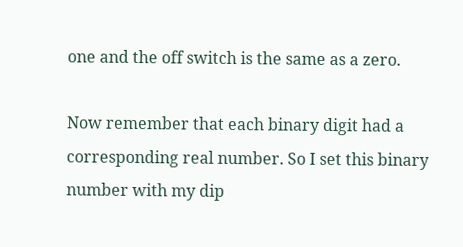one and the off switch is the same as a zero.

Now remember that each binary digit had a corresponding real number. So I set this binary number with my dip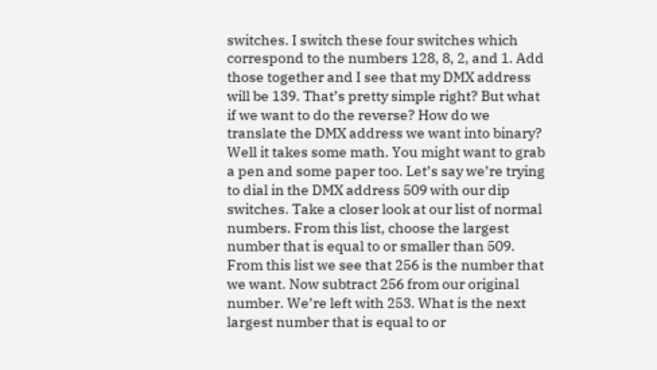switches. I switch these four switches which correspond to the numbers 128, 8, 2, and 1. Add those together and I see that my DMX address will be 139. That’s pretty simple right? But what if we want to do the reverse? How do we translate the DMX address we want into binary? Well it takes some math. You might want to grab a pen and some paper too. Let’s say we’re trying to dial in the DMX address 509 with our dip switches. Take a closer look at our list of normal numbers. From this list, choose the largest number that is equal to or smaller than 509. From this list we see that 256 is the number that we want. Now subtract 256 from our original number. We’re left with 253. What is the next largest number that is equal to or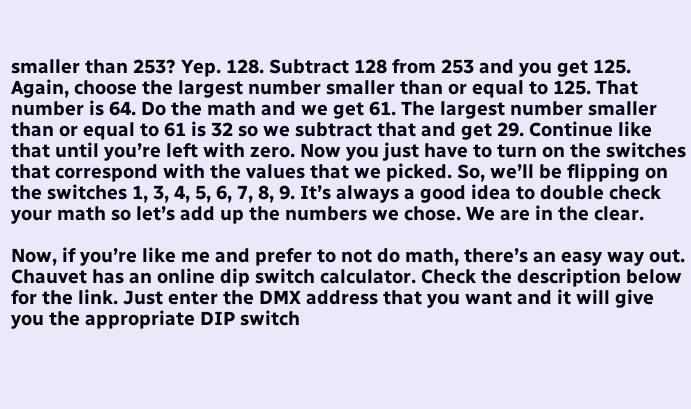smaller than 253? Yep. 128. Subtract 128 from 253 and you get 125. Again, choose the largest number smaller than or equal to 125. That number is 64. Do the math and we get 61. The largest number smaller than or equal to 61 is 32 so we subtract that and get 29. Continue like that until you’re left with zero. Now you just have to turn on the switches that correspond with the values that we picked. So, we’ll be flipping on the switches 1, 3, 4, 5, 6, 7, 8, 9. It’s always a good idea to double check your math so let’s add up the numbers we chose. We are in the clear.

Now, if you’re like me and prefer to not do math, there’s an easy way out. Chauvet has an online dip switch calculator. Check the description below for the link. Just enter the DMX address that you want and it will give you the appropriate DIP switch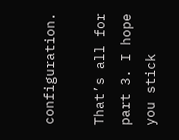configuration.

That’s all for part 3. I hope you stick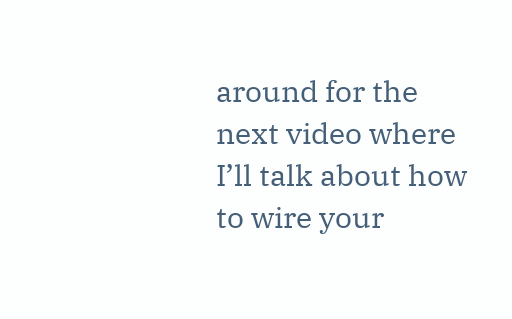around for the next video where I’ll talk about how to wire your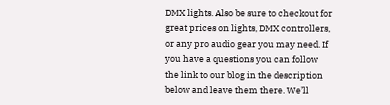DMX lights. Also be sure to checkout for great prices on lights, DMX controllers, or any pro audio gear you may need. If you have a questions you can follow the link to our blog in the description below and leave them there. We’ll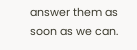answer them as soon as we can.